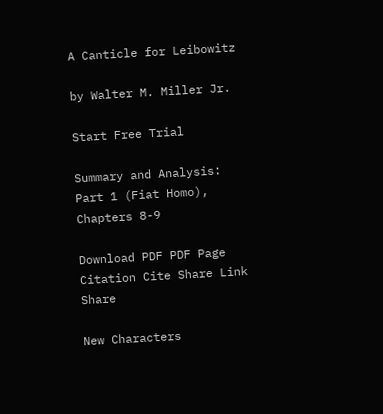A Canticle for Leibowitz

by Walter M. Miller Jr.

Start Free Trial

Summary and Analysis: Part 1 (Fiat Homo), Chapters 8-9

Download PDF PDF Page Citation Cite Share Link Share

New Characters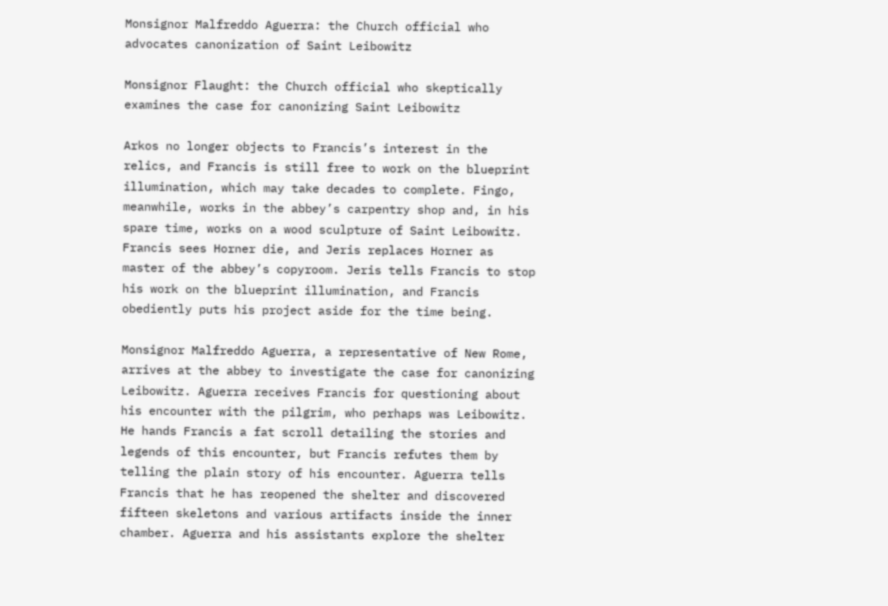Monsignor Malfreddo Aguerra: the Church official who advocates canonization of Saint Leibowitz

Monsignor Flaught: the Church official who skeptically examines the case for canonizing Saint Leibowitz

Arkos no longer objects to Francis’s interest in the relics, and Francis is still free to work on the blueprint illumination, which may take decades to complete. Fingo, meanwhile, works in the abbey’s carpentry shop and, in his spare time, works on a wood sculpture of Saint Leibowitz. Francis sees Horner die, and Jeris replaces Horner as master of the abbey’s copyroom. Jeris tells Francis to stop his work on the blueprint illumination, and Francis obediently puts his project aside for the time being.

Monsignor Malfreddo Aguerra, a representative of New Rome, arrives at the abbey to investigate the case for canonizing Leibowitz. Aguerra receives Francis for questioning about his encounter with the pilgrim, who perhaps was Leibowitz. He hands Francis a fat scroll detailing the stories and legends of this encounter, but Francis refutes them by telling the plain story of his encounter. Aguerra tells Francis that he has reopened the shelter and discovered fifteen skeletons and various artifacts inside the inner chamber. Aguerra and his assistants explore the shelter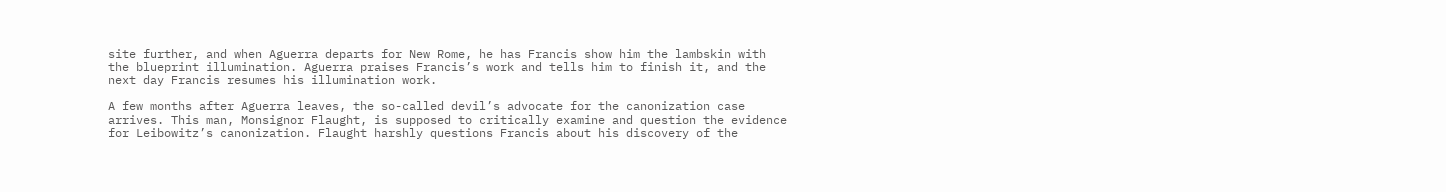site further, and when Aguerra departs for New Rome, he has Francis show him the lambskin with the blueprint illumination. Aguerra praises Francis’s work and tells him to finish it, and the next day Francis resumes his illumination work.

A few months after Aguerra leaves, the so-called devil’s advocate for the canonization case arrives. This man, Monsignor Flaught, is supposed to critically examine and question the evidence for Leibowitz’s canonization. Flaught harshly questions Francis about his discovery of the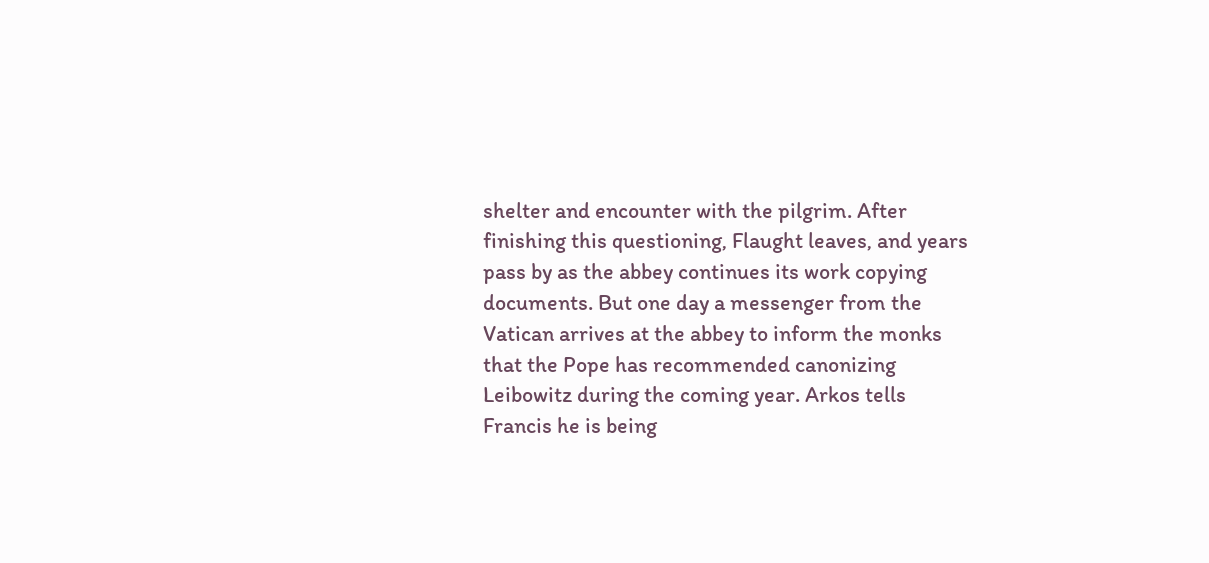shelter and encounter with the pilgrim. After finishing this questioning, Flaught leaves, and years pass by as the abbey continues its work copying documents. But one day a messenger from the Vatican arrives at the abbey to inform the monks that the Pope has recommended canonizing Leibowitz during the coming year. Arkos tells Francis he is being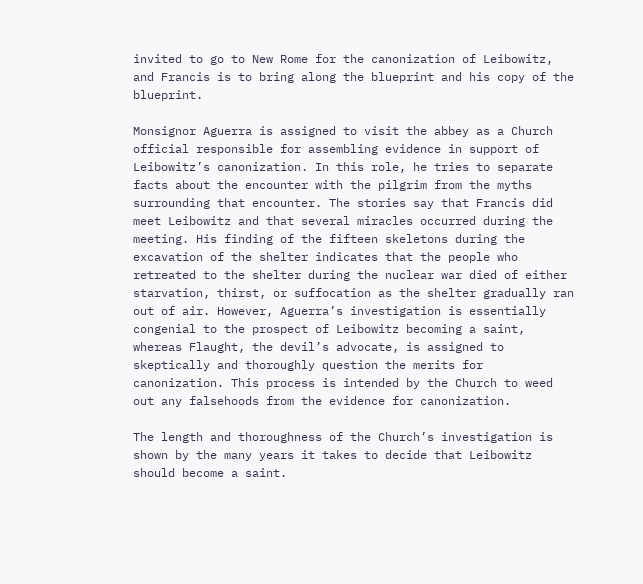invited to go to New Rome for the canonization of Leibowitz, and Francis is to bring along the blueprint and his copy of the blueprint.

Monsignor Aguerra is assigned to visit the abbey as a Church official responsible for assembling evidence in support of Leibowitz’s canonization. In this role, he tries to separate facts about the encounter with the pilgrim from the myths surrounding that encounter. The stories say that Francis did meet Leibowitz and that several miracles occurred during the meeting. His finding of the fifteen skeletons during the excavation of the shelter indicates that the people who retreated to the shelter during the nuclear war died of either starvation, thirst, or suffocation as the shelter gradually ran out of air. However, Aguerra’s investigation is essentially congenial to the prospect of Leibowitz becoming a saint, whereas Flaught, the devil’s advocate, is assigned to skeptically and thoroughly question the merits for canonization. This process is intended by the Church to weed out any falsehoods from the evidence for canonization.

The length and thoroughness of the Church’s investigation is shown by the many years it takes to decide that Leibowitz should become a saint.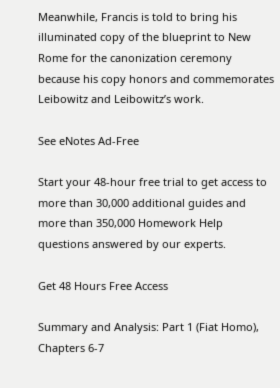Meanwhile, Francis is told to bring his illuminated copy of the blueprint to New Rome for the canonization ceremony because his copy honors and commemorates Leibowitz and Leibowitz’s work.

See eNotes Ad-Free

Start your 48-hour free trial to get access to more than 30,000 additional guides and more than 350,000 Homework Help questions answered by our experts.

Get 48 Hours Free Access

Summary and Analysis: Part 1 (Fiat Homo), Chapters 6-7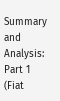Summary and Analysis: Part 1 (Fiat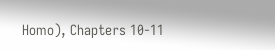Homo), Chapters 10-11